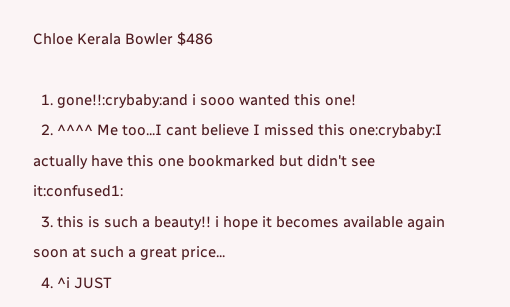Chloe Kerala Bowler $486

  1. gone!!:crybaby:and i sooo wanted this one!
  2. ^^^^ Me too...I cant believe I missed this one:crybaby:I actually have this one bookmarked but didn't see it:confused1:
  3. this is such a beauty!! i hope it becomes available again soon at such a great price...
  4. ^i JUST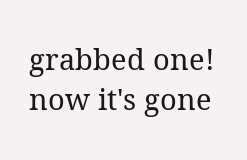grabbed one! now it's gone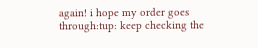again! i hope my order goes through:tup: keep checking the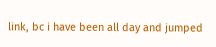link, bc i have been all day and jumped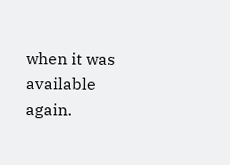when it was available again.